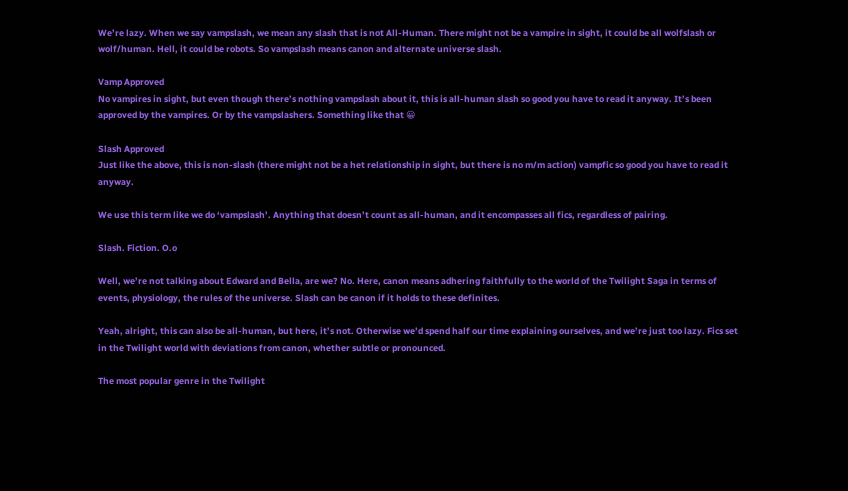We’re lazy. When we say vampslash, we mean any slash that is not All-Human. There might not be a vampire in sight, it could be all wolfslash or wolf/human. Hell, it could be robots. So vampslash means canon and alternate universe slash.

Vamp Approved
No vampires in sight, but even though there’s nothing vampslash about it, this is all-human slash so good you have to read it anyway. It’s been approved by the vampires. Or by the vampslashers. Something like that 😀

Slash Approved
Just like the above, this is non-slash (there might not be a het relationship in sight, but there is no m/m action) vampfic so good you have to read it anyway.

We use this term like we do ‘vampslash’. Anything that doesn’t count as all-human, and it encompasses all fics, regardless of pairing.

Slash. Fiction. O.o

Well, we’re not talking about Edward and Bella, are we? No. Here, canon means adhering faithfully to the world of the Twilight Saga in terms of events, physiology, the rules of the universe. Slash can be canon if it holds to these definites.

Yeah, alright, this can also be all-human, but here, it’s not. Otherwise we’d spend half our time explaining ourselves, and we’re just too lazy. Fics set in the Twilight world with deviations from canon, whether subtle or pronounced.

The most popular genre in the Twilight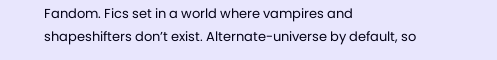Fandom. Fics set in a world where vampires and shapeshifters don’t exist. Alternate-universe by default, so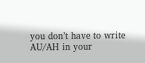you don’t have to write AU/AH in your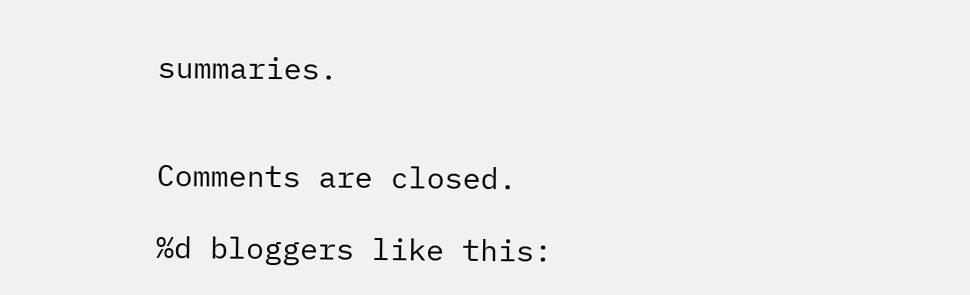summaries.


Comments are closed.

%d bloggers like this: